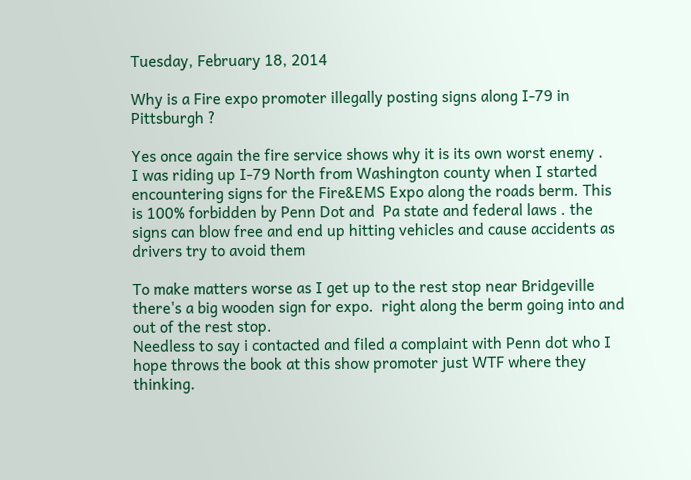Tuesday, February 18, 2014

Why is a Fire expo promoter illegally posting signs along I-79 in Pittsburgh ?

Yes once again the fire service shows why it is its own worst enemy .
I was riding up I-79 North from Washington county when I started encountering signs for the Fire&EMS Expo along the roads berm. This is 100% forbidden by Penn Dot and  Pa state and federal laws . the signs can blow free and end up hitting vehicles and cause accidents as drivers try to avoid them

To make matters worse as I get up to the rest stop near Bridgeville there's a big wooden sign for expo.  right along the berm going into and out of the rest stop.
Needless to say i contacted and filed a complaint with Penn dot who I hope throws the book at this show promoter just WTF where they thinking.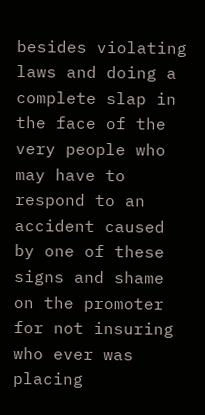besides violating laws and doing a complete slap in the face of the very people who may have to respond to an accident caused by one of these signs and shame on the promoter for not insuring who ever was placing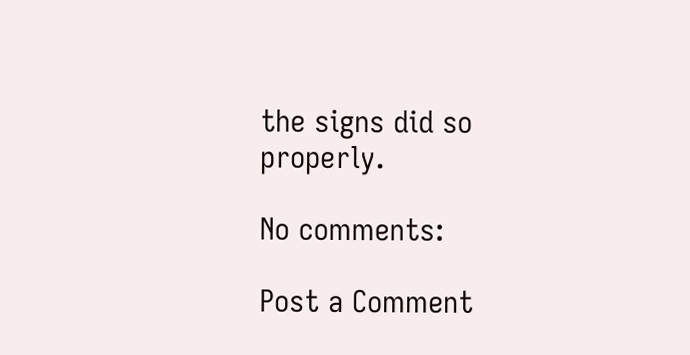the signs did so properly.

No comments:

Post a Comment